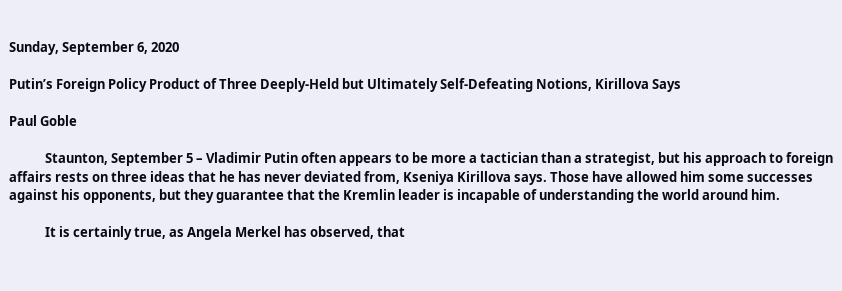Sunday, September 6, 2020

Putin’s Foreign Policy Product of Three Deeply-Held but Ultimately Self-Defeating Notions, Kirillova Says

Paul Goble

            Staunton, September 5 – Vladimir Putin often appears to be more a tactician than a strategist, but his approach to foreign affairs rests on three ideas that he has never deviated from, Kseniya Kirillova says. Those have allowed him some successes against his opponents, but they guarantee that the Kremlin leader is incapable of understanding the world around him.

            It is certainly true, as Angela Merkel has observed, that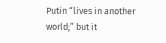Putin “lives in another world;” but it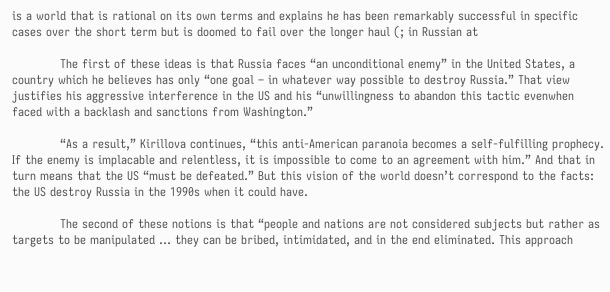is a world that is rational on its own terms and explains he has been remarkably successful in specific cases over the short term but is doomed to fail over the longer haul (; in Russian at

            The first of these ideas is that Russia faces “an unconditional enemy” in the United States, a country which he believes has only “one goal – in whatever way possible to destroy Russia.” That view justifies his aggressive interference in the US and his “unwillingness to abandon this tactic evenwhen faced with a backlash and sanctions from Washington.”

            “As a result,” Kirillova continues, “this anti-American paranoia becomes a self-fulfilling prophecy. If the enemy is implacable and relentless, it is impossible to come to an agreement with him.” And that in turn means that the US “must be defeated.” But this vision of the world doesn’t correspond to the facts: the US destroy Russia in the 1990s when it could have.

            The second of these notions is that “people and nations are not considered subjects but rather as targets to be manipulated … they can be bribed, intimidated, and in the end eliminated. This approach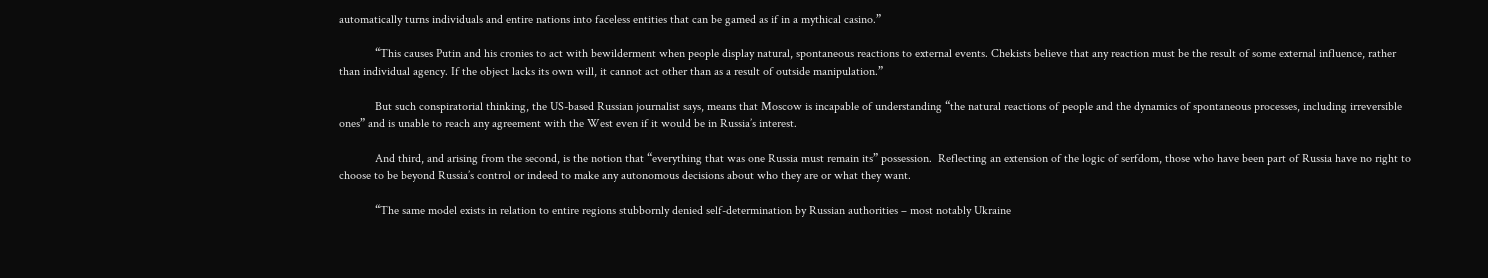automatically turns individuals and entire nations into faceless entities that can be gamed as if in a mythical casino.”

            “This causes Putin and his cronies to act with bewilderment when people display natural, spontaneous reactions to external events. Chekists believe that any reaction must be the result of some external influence, rather than individual agency. If the object lacks its own will, it cannot act other than as a result of outside manipulation.”

            But such conspiratorial thinking, the US-based Russian journalist says, means that Moscow is incapable of understanding “the natural reactions of people and the dynamics of spontaneous processes, including irreversible ones” and is unable to reach any agreement with the West even if it would be in Russia’s interest.

            And third, and arising from the second, is the notion that “everything that was one Russia must remain its” possession.  Reflecting an extension of the logic of serfdom, those who have been part of Russia have no right to choose to be beyond Russia’s control or indeed to make any autonomous decisions about who they are or what they want.

            “The same model exists in relation to entire regions stubbornly denied self-determination by Russian authorities – most notably Ukraine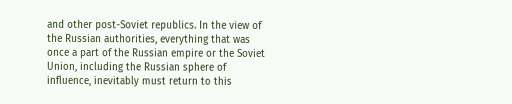and other post-Soviet republics. In the view of the Russian authorities, everything that was once a part of the Russian empire or the Soviet Union, including the Russian sphere of influence, inevitably must return to this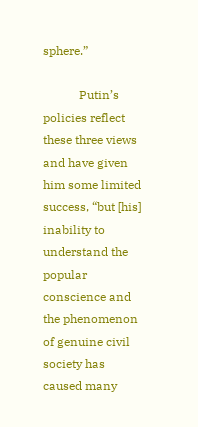sphere.”

            Putin’s policies reflect these three views and have given him some limited success, “but [his] inability to understand the popular conscience and the phenomenon of genuine civil society has caused many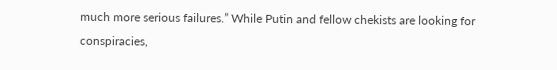much more serious failures.” While Putin and fellow chekists are looking for conspiracies,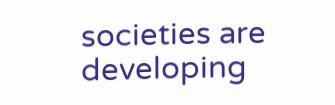societies are developing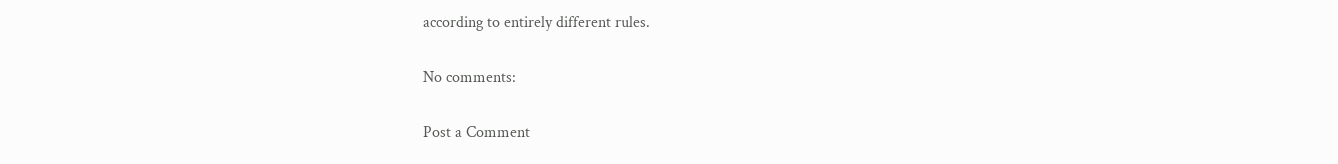according to entirely different rules.

No comments:

Post a Comment